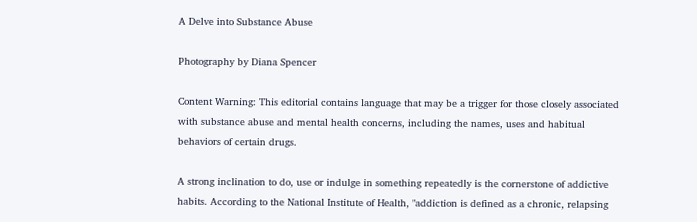A Delve into Substance Abuse

Photography by Diana Spencer

Content Warning: This editorial contains language that may be a trigger for those closely associated with substance abuse and mental health concerns, including the names, uses and habitual behaviors of certain drugs.

A strong inclination to do, use or indulge in something repeatedly is the cornerstone of addictive habits. According to the National Institute of Health, "addiction is defined as a chronic, relapsing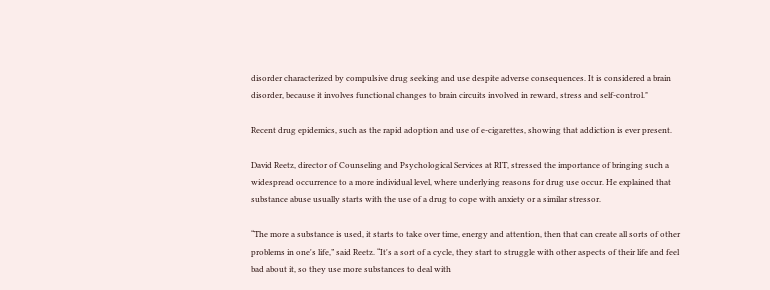disorder characterized by compulsive drug seeking and use despite adverse consequences. It is considered a brain disorder, because it involves functional changes to brain circuits involved in reward, stress and self-control."

Recent drug epidemics, such as the rapid adoption and use of e-cigarettes, showing that addiction is ever present.

David Reetz, director of Counseling and Psychological Services at RIT, stressed the importance of bringing such a widespread occurrence to a more individual level, where underlying reasons for drug use occur. He explained that substance abuse usually starts with the use of a drug to cope with anxiety or a similar stressor.

“The more a substance is used, it starts to take over time, energy and attention, then that can create all sorts of other problems in one's life,” said Reetz. “It's a sort of a cycle, they start to struggle with other aspects of their life and feel bad about it, so they use more substances to deal with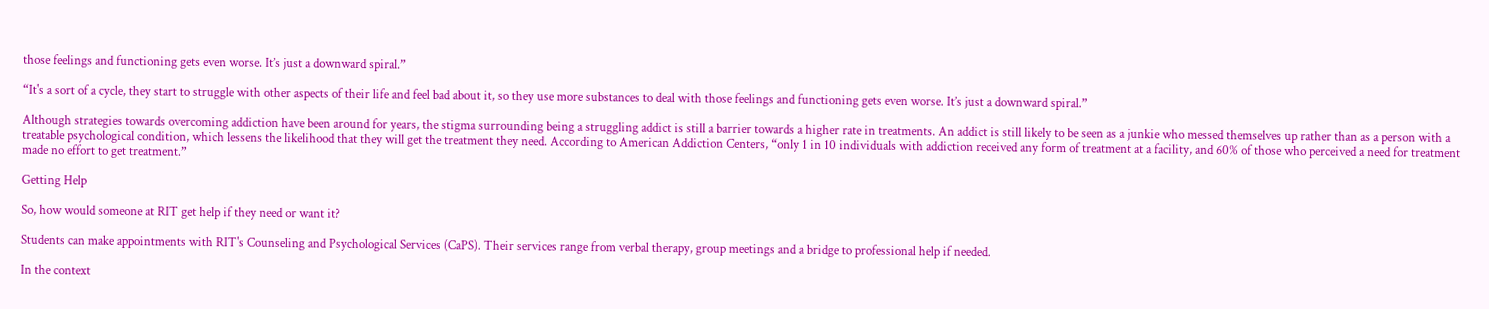those feelings and functioning gets even worse. It’s just a downward spiral.”

“It's a sort of a cycle, they start to struggle with other aspects of their life and feel bad about it, so they use more substances to deal with those feelings and functioning gets even worse. It’s just a downward spiral.”

Although strategies towards overcoming addiction have been around for years, the stigma surrounding being a struggling addict is still a barrier towards a higher rate in treatments. An addict is still likely to be seen as a junkie who messed themselves up rather than as a person with a treatable psychological condition, which lessens the likelihood that they will get the treatment they need. According to American Addiction Centers, “only 1 in 10 individuals with addiction received any form of treatment at a facility, and 60% of those who perceived a need for treatment made no effort to get treatment.”

Getting Help

So, how would someone at RIT get help if they need or want it?

Students can make appointments with RIT's Counseling and Psychological Services (CaPS). Their services range from verbal therapy, group meetings and a bridge to professional help if needed.

In the context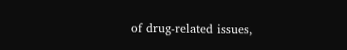of drug-related issues,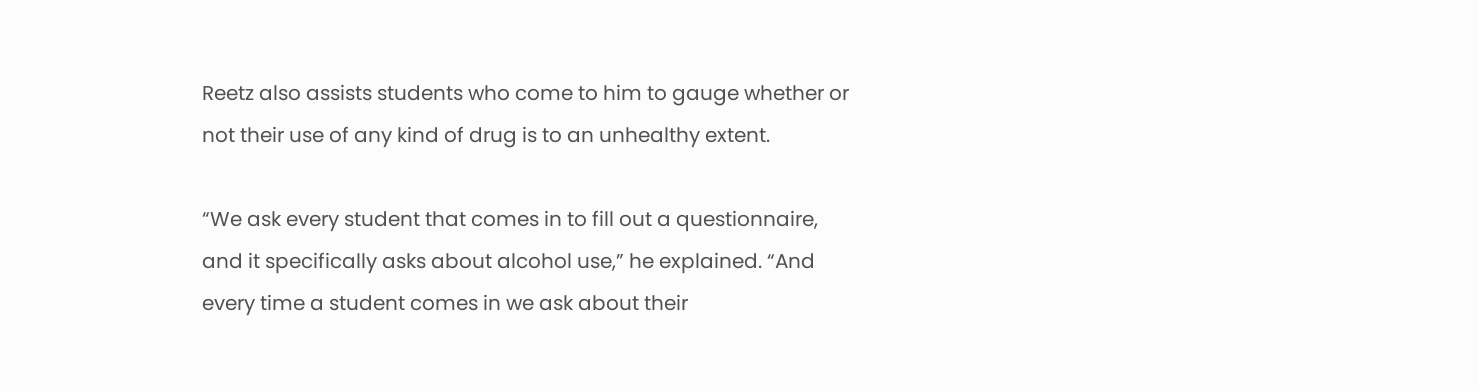Reetz also assists students who come to him to gauge whether or not their use of any kind of drug is to an unhealthy extent.

“We ask every student that comes in to fill out a questionnaire, and it specifically asks about alcohol use,” he explained. “And every time a student comes in we ask about their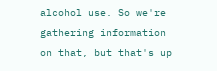alcohol use. So we're gathering information on that, but that's up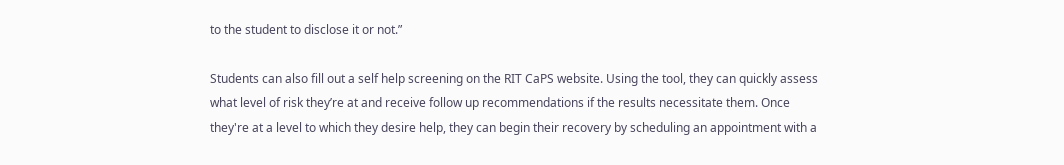to the student to disclose it or not.”

Students can also fill out a self help screening on the RIT CaPS website. Using the tool, they can quickly assess what level of risk they’re at and receive follow up recommendations if the results necessitate them. Once they're at a level to which they desire help, they can begin their recovery by scheduling an appointment with a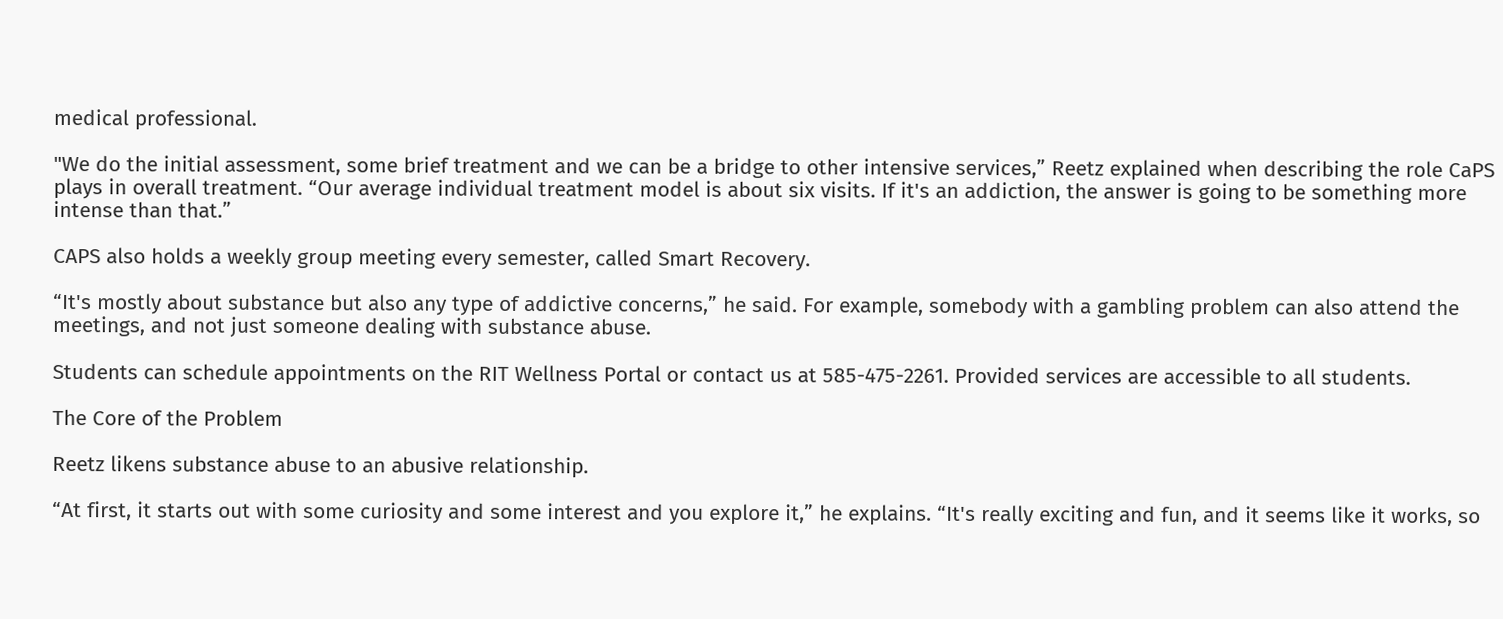medical professional.

"We do the initial assessment, some brief treatment and we can be a bridge to other intensive services,” Reetz explained when describing the role CaPS plays in overall treatment. “Our average individual treatment model is about six visits. If it's an addiction, the answer is going to be something more intense than that.”

CAPS also holds a weekly group meeting every semester, called Smart Recovery.

“It's mostly about substance but also any type of addictive concerns,” he said. For example, somebody with a gambling problem can also attend the meetings, and not just someone dealing with substance abuse.

Students can schedule appointments on the RIT Wellness Portal or contact us at 585-475-2261. Provided services are accessible to all students.

The Core of the Problem

Reetz likens substance abuse to an abusive relationship.

“At first, it starts out with some curiosity and some interest and you explore it,” he explains. “It's really exciting and fun, and it seems like it works, so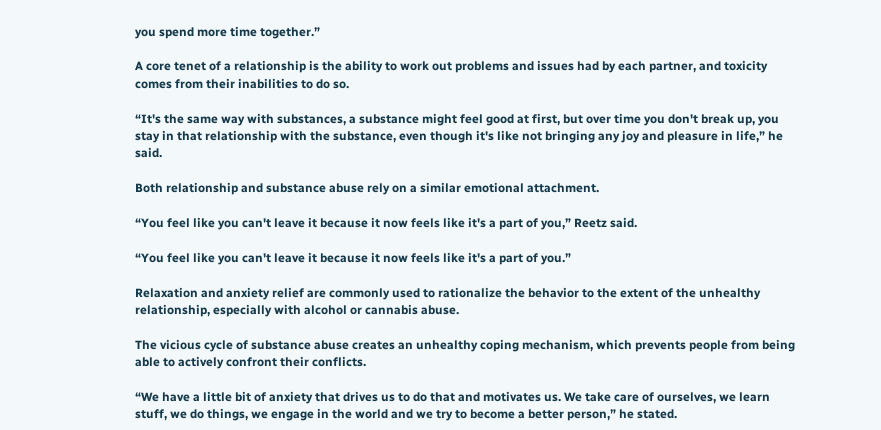you spend more time together.”

A core tenet of a relationship is the ability to work out problems and issues had by each partner, and toxicity comes from their inabilities to do so.

“It's the same way with substances, a substance might feel good at first, but over time you don't break up, you stay in that relationship with the substance, even though it's like not bringing any joy and pleasure in life,” he said.

Both relationship and substance abuse rely on a similar emotional attachment.

“You feel like you can't leave it because it now feels like it's a part of you,” Reetz said.

“You feel like you can't leave it because it now feels like it's a part of you.”

Relaxation and anxiety relief are commonly used to rationalize the behavior to the extent of the unhealthy relationship, especially with alcohol or cannabis abuse.

The vicious cycle of substance abuse creates an unhealthy coping mechanism, which prevents people from being able to actively confront their conflicts.

“We have a little bit of anxiety that drives us to do that and motivates us. We take care of ourselves, we learn stuff, we do things, we engage in the world and we try to become a better person,” he stated.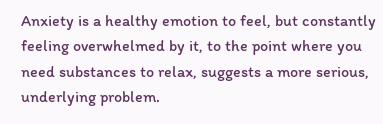Anxiety is a healthy emotion to feel, but constantly feeling overwhelmed by it, to the point where you need substances to relax, suggests a more serious, underlying problem.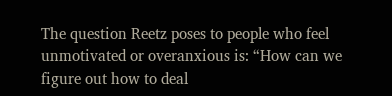The question Reetz poses to people who feel unmotivated or overanxious is: “How can we figure out how to deal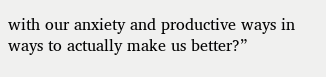with our anxiety and productive ways in ways to actually make us better?”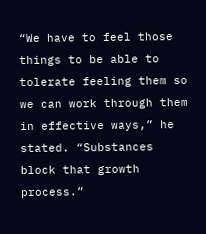“We have to feel those things to be able to tolerate feeling them so we can work through them in effective ways,” he stated. “Substances block that growth process.”